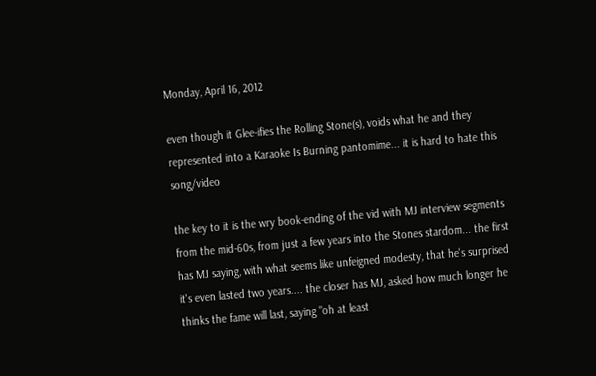Monday, April 16, 2012

even though it Glee-ifies the Rolling Stone(s), voids what he and they represented into a Karaoke Is Burning pantomime... it is hard to hate this song/video

the key to it is the wry book-ending of the vid with MJ interview segments from the mid-60s, from just a few years into the Stones stardom... the first has MJ saying, with what seems like unfeigned modesty, that he's surprised it's even lasted two years.... the closer has MJ, asked how much longer he thinks the fame will last, saying "oh at least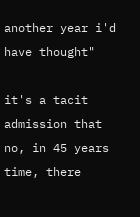another year i'd have thought"

it's a tacit admission that no, in 45 years time, there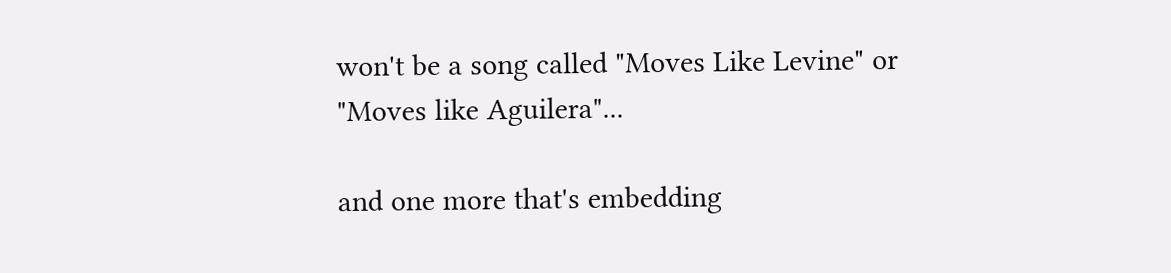won't be a song called "Moves Like Levine" or "Moves like Aguilera"...

and one more that's embedding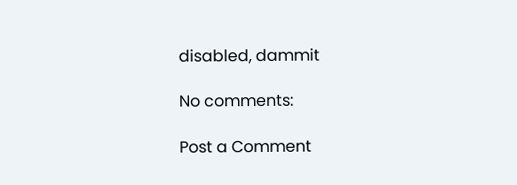disabled, dammit

No comments:

Post a Comment